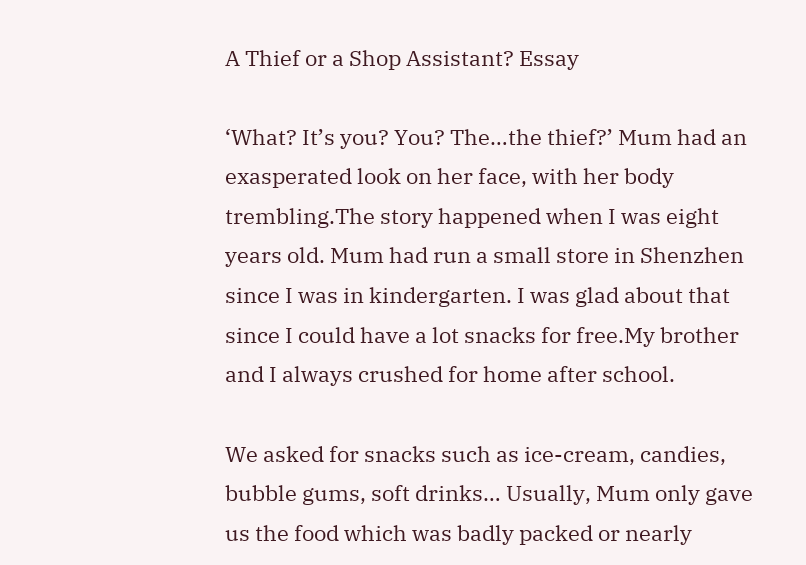A Thief or a Shop Assistant? Essay

‘What? It’s you? You? The…the thief?’ Mum had an exasperated look on her face, with her body trembling.The story happened when I was eight years old. Mum had run a small store in Shenzhen since I was in kindergarten. I was glad about that since I could have a lot snacks for free.My brother and I always crushed for home after school.

We asked for snacks such as ice-cream, candies, bubble gums, soft drinks… Usually, Mum only gave us the food which was badly packed or nearly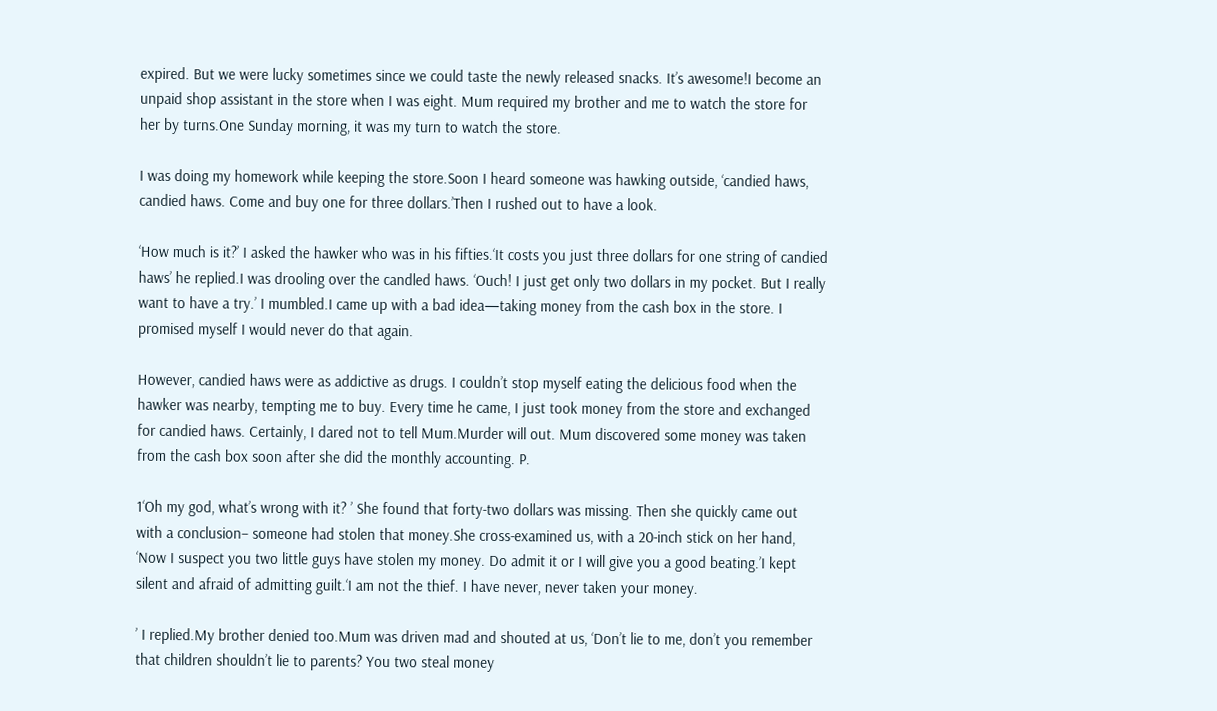expired. But we were lucky sometimes since we could taste the newly released snacks. It’s awesome!I become an unpaid shop assistant in the store when I was eight. Mum required my brother and me to watch the store for her by turns.One Sunday morning, it was my turn to watch the store.

I was doing my homework while keeping the store.Soon I heard someone was hawking outside, ‘candied haws, candied haws. Come and buy one for three dollars.’Then I rushed out to have a look.

‘How much is it?’ I asked the hawker who was in his fifties.‘It costs you just three dollars for one string of candied haws’ he replied.I was drooling over the candled haws. ‘Ouch! I just get only two dollars in my pocket. But I really want to have a try.’ I mumbled.I came up with a bad idea—taking money from the cash box in the store. I promised myself I would never do that again.

However, candied haws were as addictive as drugs. I couldn’t stop myself eating the delicious food when the hawker was nearby, tempting me to buy. Every time he came, I just took money from the store and exchanged for candied haws. Certainly, I dared not to tell Mum.Murder will out. Mum discovered some money was taken from the cash box soon after she did the monthly accounting. P.

1‘Oh my god, what’s wrong with it? ’ She found that forty-two dollars was missing. Then she quickly came out with a conclusion– someone had stolen that money.She cross-examined us, with a 20-inch stick on her hand, ‘Now I suspect you two little guys have stolen my money. Do admit it or I will give you a good beating.’I kept silent and afraid of admitting guilt.‘I am not the thief. I have never, never taken your money.

’ I replied.My brother denied too.Mum was driven mad and shouted at us, ‘Don’t lie to me, don’t you remember that children shouldn’t lie to parents? You two steal money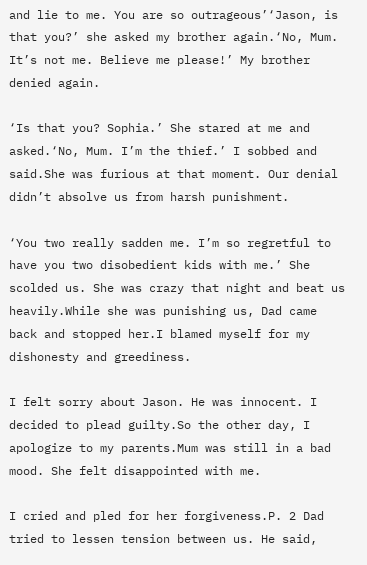and lie to me. You are so outrageous’‘Jason, is that you?’ she asked my brother again.‘No, Mum. It’s not me. Believe me please!’ My brother denied again.

‘Is that you? Sophia.’ She stared at me and asked.‘No, Mum. I’m the thief.’ I sobbed and said.She was furious at that moment. Our denial didn’t absolve us from harsh punishment.

‘You two really sadden me. I’m so regretful to have you two disobedient kids with me.’ She scolded us. She was crazy that night and beat us heavily.While she was punishing us, Dad came back and stopped her.I blamed myself for my dishonesty and greediness.

I felt sorry about Jason. He was innocent. I decided to plead guilty.So the other day, I apologize to my parents.Mum was still in a bad mood. She felt disappointed with me.

I cried and pled for her forgiveness.P. 2 Dad tried to lessen tension between us. He said,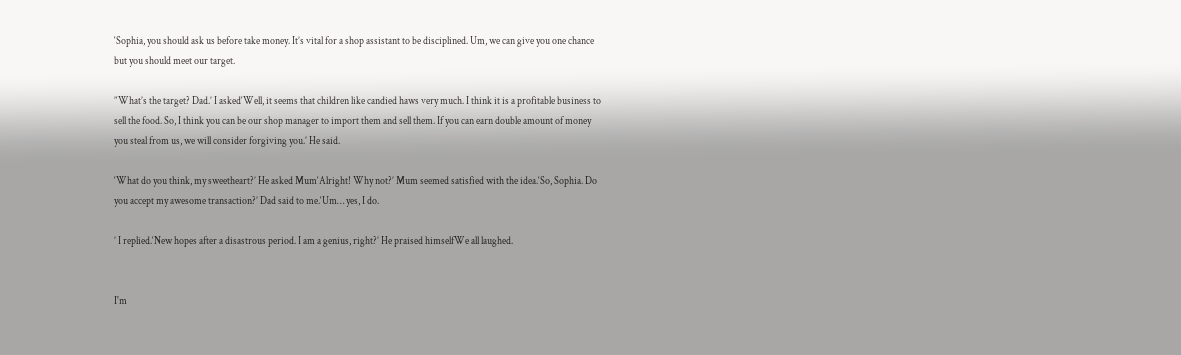‘Sophia, you should ask us before take money. It’s vital for a shop assistant to be disciplined. Um, we can give you one chance but you should meet our target.

’‘What’s the target? Dad.’ I asked‘Well, it seems that children like candied haws very much. I think it is a profitable business to sell the food. So, I think you can be our shop manager to import them and sell them. If you can earn double amount of money you steal from us, we will consider forgiving you.’ He said.

‘What do you think, my sweetheart?’ He asked Mum‘Alright! Why not?’ Mum seemed satisfied with the idea.‘So, Sophia. Do you accept my awesome transaction?’ Dad said to me.‘Um… yes, I do.

’ I replied.‘New hopes after a disastrous period. I am a genius, right?’ He praised himselfWe all laughed.


I'm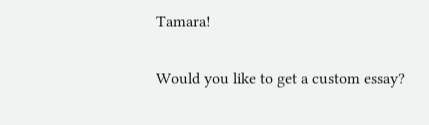Tamara!

Would you like to get a custom essay?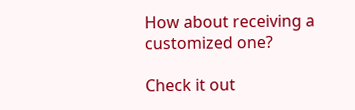How about receiving a customized one?

Check it out